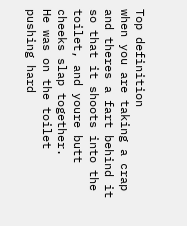Top definition
when you are taking a crap and theres a fart behind it so that it shoots into the toilet, and youre butt cheeks slap together.
He was on the toilet pushing hard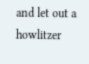and let out a howlitzer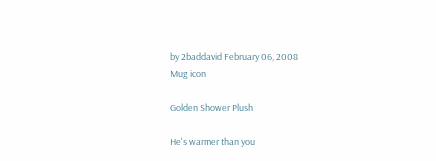by 2baddavid February 06, 2008
Mug icon

Golden Shower Plush

He's warmer than you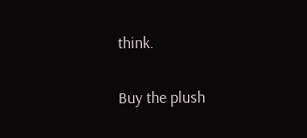think.

Buy the plush